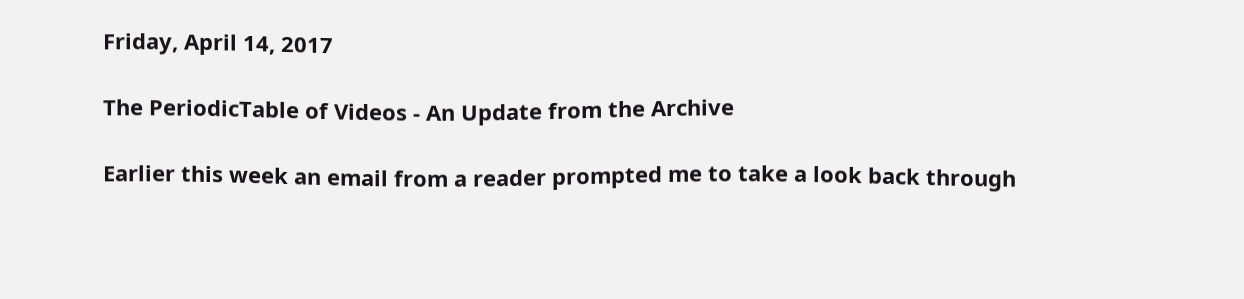Friday, April 14, 2017

The PeriodicTable of Videos - An Update from the Archive

Earlier this week an email from a reader prompted me to take a look back through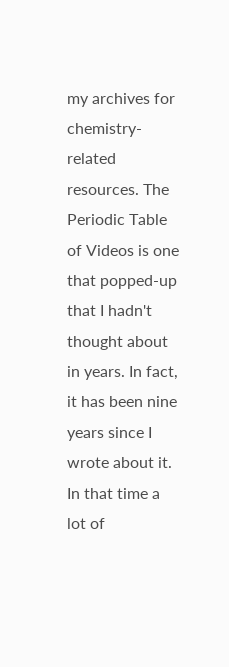my archives for chemistry-related resources. The Periodic Table of Videos is one that popped-up that I hadn't thought about in years. In fact, it has been nine years since I wrote about it. In that time a lot of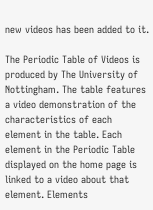new videos has been added to it.

The Periodic Table of Videos is produced by The University of Nottingham. The table features a video demonstration of the characteristics of each element in the table. Each element in the Periodic Table displayed on the home page is linked to a video about that element. Elements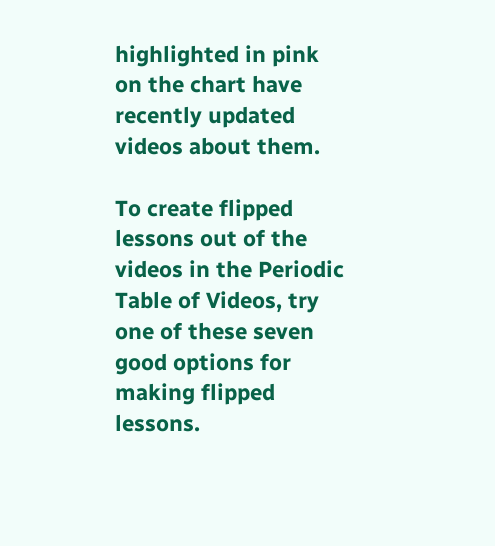highlighted in pink on the chart have recently updated videos about them.

To create flipped lessons out of the videos in the Periodic Table of Videos, try one of these seven good options for making flipped lessons.